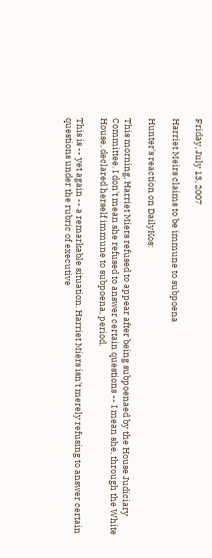Friday, July 13, 2007

Harriet Meirs claims to be immune to subpoena

Hunter's reaction on DailyKos:

This morning, Harriet Miers refused to appear after being subpoenaed by the House Judiciary Committee. I don't mean she refused to answer certain questions -- I mean she, through the White House, declared herself immune to subpoena, period.

This is -- yet again -- a remarkable situation. Harriet Miers isn't merely refusing to answer certain questions under the rubric of executive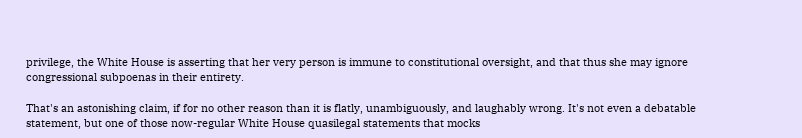privilege, the White House is asserting that her very person is immune to constitutional oversight, and that thus she may ignore congressional subpoenas in their entirety.

That's an astonishing claim, if for no other reason than it is flatly, unambiguously, and laughably wrong. It's not even a debatable statement, but one of those now-regular White House quasilegal statements that mocks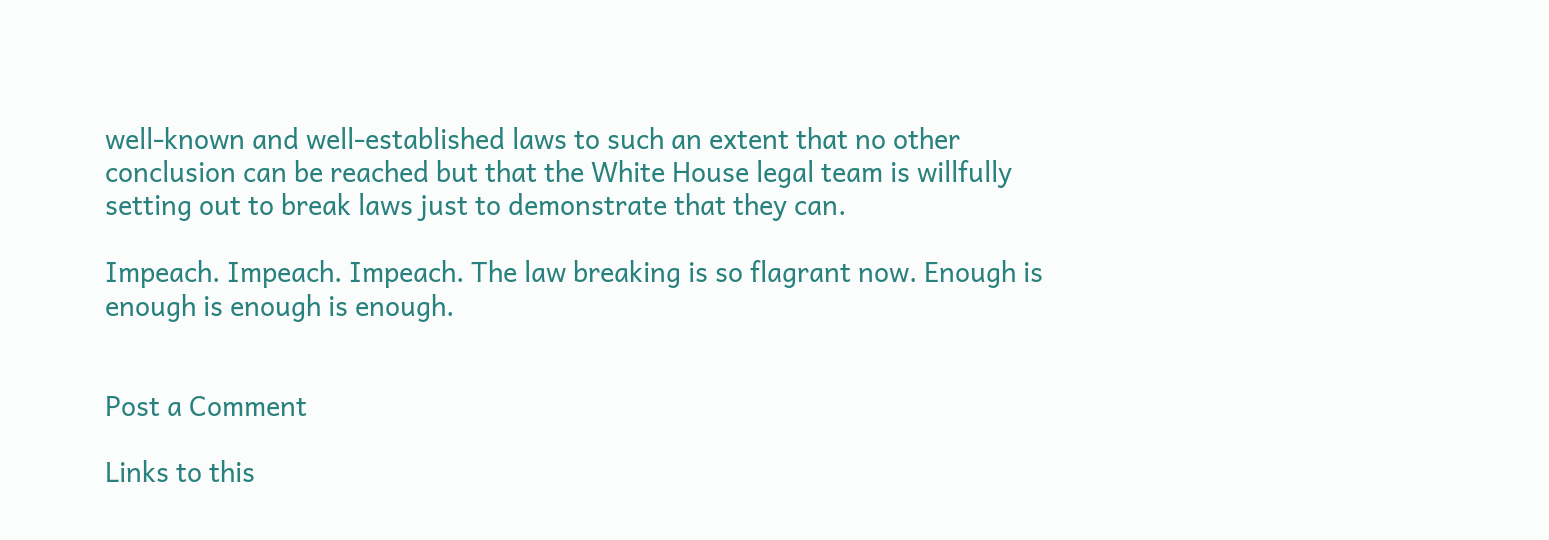well-known and well-established laws to such an extent that no other conclusion can be reached but that the White House legal team is willfully setting out to break laws just to demonstrate that they can.

Impeach. Impeach. Impeach. The law breaking is so flagrant now. Enough is enough is enough is enough.


Post a Comment

Links to this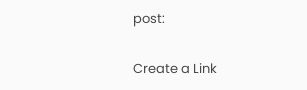post:

Create a Link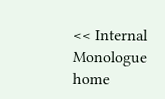<< Internal Monologue home